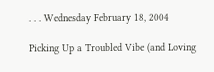. . . Wednesday February 18, 2004

Picking Up a Troubled Vibe (and Loving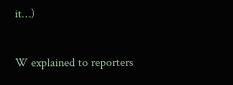it…)

W explained to reporters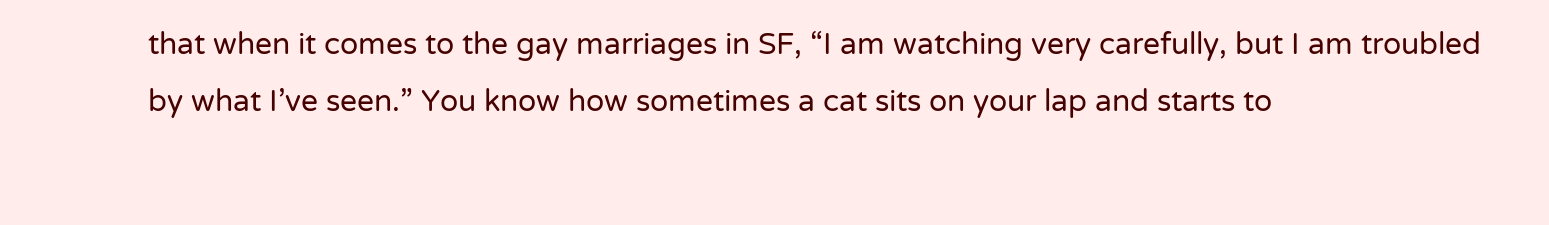that when it comes to the gay marriages in SF, “I am watching very carefully, but I am troubled by what I’ve seen.” You know how sometimes a cat sits on your lap and starts to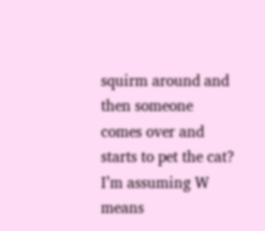squirm around and then someone comes over and starts to pet the cat? I’m assuming W means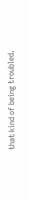that kind of being troubled.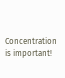Concentration is important!